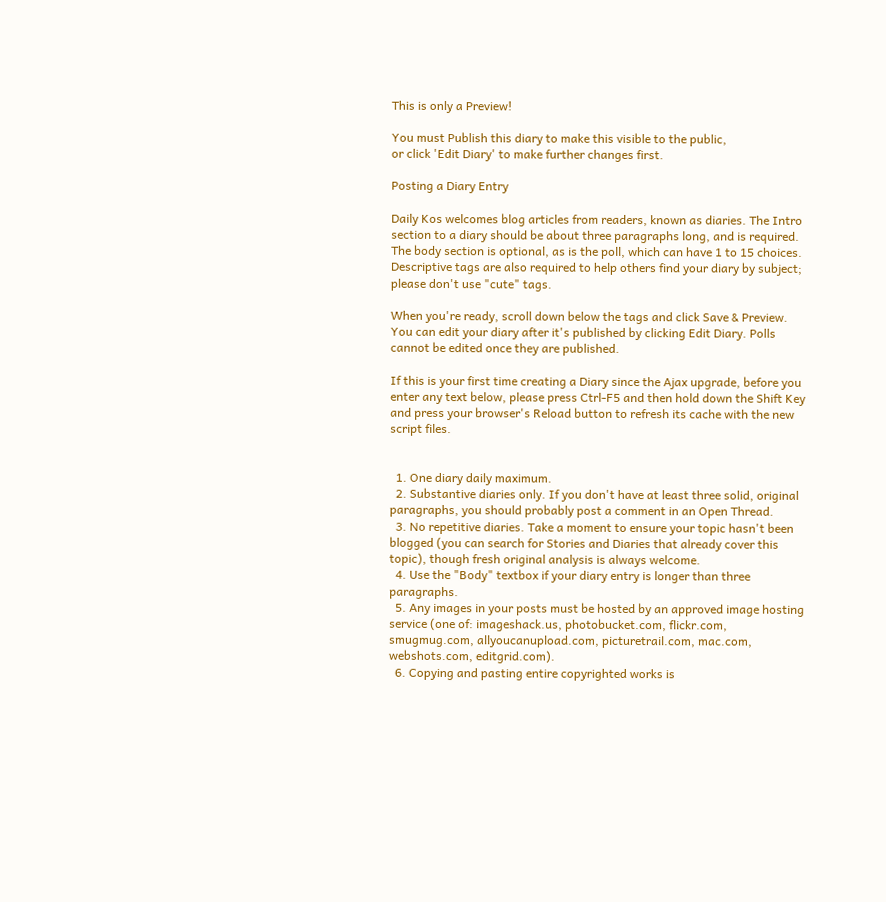This is only a Preview!

You must Publish this diary to make this visible to the public,
or click 'Edit Diary' to make further changes first.

Posting a Diary Entry

Daily Kos welcomes blog articles from readers, known as diaries. The Intro section to a diary should be about three paragraphs long, and is required. The body section is optional, as is the poll, which can have 1 to 15 choices. Descriptive tags are also required to help others find your diary by subject; please don't use "cute" tags.

When you're ready, scroll down below the tags and click Save & Preview. You can edit your diary after it's published by clicking Edit Diary. Polls cannot be edited once they are published.

If this is your first time creating a Diary since the Ajax upgrade, before you enter any text below, please press Ctrl-F5 and then hold down the Shift Key and press your browser's Reload button to refresh its cache with the new script files.


  1. One diary daily maximum.
  2. Substantive diaries only. If you don't have at least three solid, original paragraphs, you should probably post a comment in an Open Thread.
  3. No repetitive diaries. Take a moment to ensure your topic hasn't been blogged (you can search for Stories and Diaries that already cover this topic), though fresh original analysis is always welcome.
  4. Use the "Body" textbox if your diary entry is longer than three paragraphs.
  5. Any images in your posts must be hosted by an approved image hosting service (one of: imageshack.us, photobucket.com, flickr.com, smugmug.com, allyoucanupload.com, picturetrail.com, mac.com, webshots.com, editgrid.com).
  6. Copying and pasting entire copyrighted works is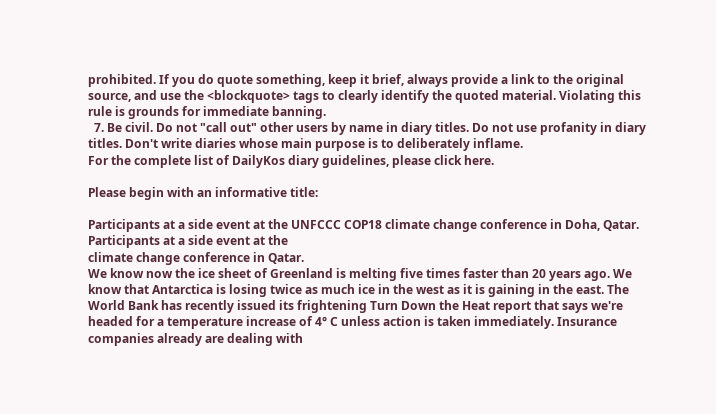prohibited. If you do quote something, keep it brief, always provide a link to the original source, and use the <blockquote> tags to clearly identify the quoted material. Violating this rule is grounds for immediate banning.
  7. Be civil. Do not "call out" other users by name in diary titles. Do not use profanity in diary titles. Don't write diaries whose main purpose is to deliberately inflame.
For the complete list of DailyKos diary guidelines, please click here.

Please begin with an informative title:

Participants at a side event at the UNFCCC COP18 climate change conference in Doha, Qatar.
Participants at a side event at the
climate change conference in Qatar.
We know now the ice sheet of Greenland is melting five times faster than 20 years ago. We know that Antarctica is losing twice as much ice in the west as it is gaining in the east. The World Bank has recently issued its frightening Turn Down the Heat report that says we're headed for a temperature increase of 4° C unless action is taken immediately. Insurance companies already are dealing with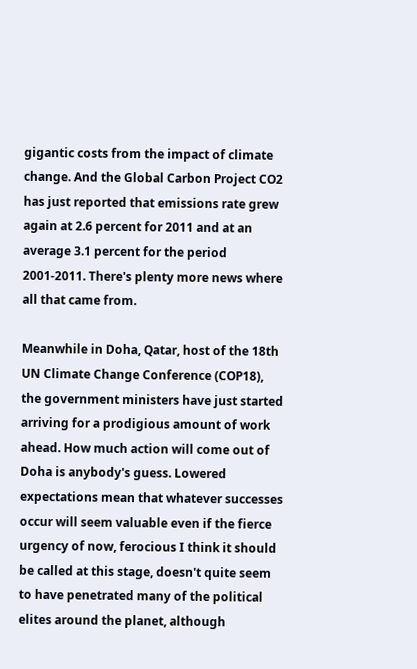gigantic costs from the impact of climate change. And the Global Carbon Project CO2 has just reported that emissions rate grew again at 2.6 percent for 2011 and at an average 3.1 percent for the period 2001-2011. There's plenty more news where all that came from.

Meanwhile in Doha, Qatar, host of the 18th UN Climate Change Conference (COP18), the government ministers have just started arriving for a prodigious amount of work ahead. How much action will come out of Doha is anybody's guess. Lowered expectations mean that whatever successes occur will seem valuable even if the fierce urgency of now, ferocious I think it should be called at this stage, doesn't quite seem to have penetrated many of the political elites around the planet, although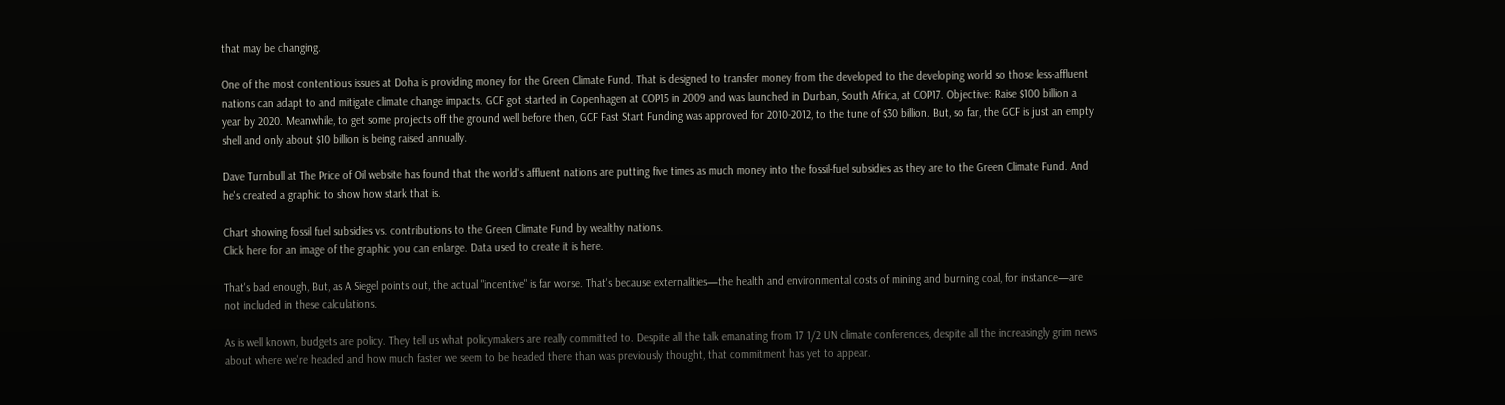that may be changing.

One of the most contentious issues at Doha is providing money for the Green Climate Fund. That is designed to transfer money from the developed to the developing world so those less-affluent nations can adapt to and mitigate climate change impacts. GCF got started in Copenhagen at COP15 in 2009 and was launched in Durban, South Africa, at COP17. Objective: Raise $100 billion a year by 2020. Meanwhile, to get some projects off the ground well before then, GCF Fast Start Funding was approved for 2010-2012, to the tune of $30 billion. But, so far, the GCF is just an empty shell and only about $10 billion is being raised annually.

Dave Turnbull at The Price of Oil website has found that the world's affluent nations are putting five times as much money into the fossil-fuel subsidies as they are to the Green Climate Fund. And he's created a graphic to show how stark that is.

Chart showing fossil fuel subsidies vs. contributions to the Green Climate Fund by wealthy nations.
Click here for an image of the graphic you can enlarge. Data used to create it is here.

That's bad enough, But, as A Siegel points out, the actual "incentive" is far worse. That's because externalities—the health and environmental costs of mining and burning coal, for instance—are not included in these calculations.

As is well known, budgets are policy. They tell us what policymakers are really committed to. Despite all the talk emanating from 17 1/2 UN climate conferences, despite all the increasingly grim news about where we're headed and how much faster we seem to be headed there than was previously thought, that commitment has yet to appear.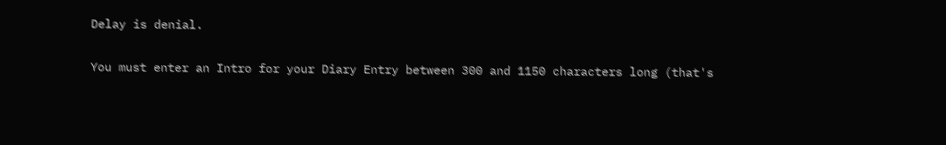Delay is denial.


You must enter an Intro for your Diary Entry between 300 and 1150 characters long (that's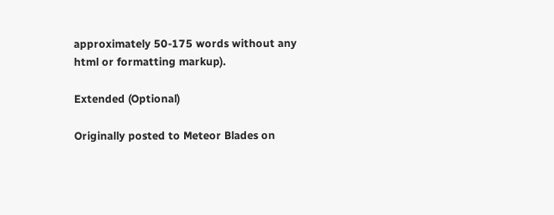approximately 50-175 words without any html or formatting markup).

Extended (Optional)

Originally posted to Meteor Blades on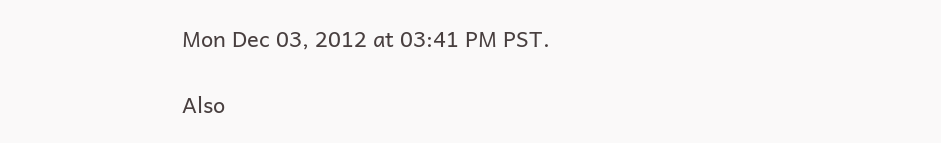Mon Dec 03, 2012 at 03:41 PM PST.

Also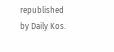republished by Daily Kos.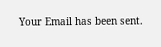Your Email has been sent.